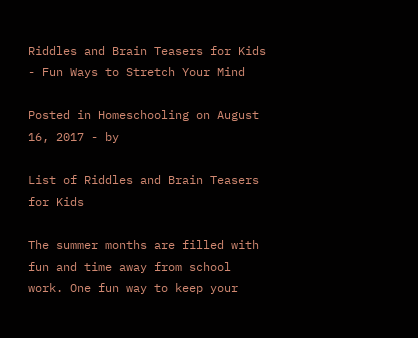Riddles and Brain Teasers for Kids - Fun Ways to Stretch Your Mind

Posted in Homeschooling on August 16, 2017 - by

List of Riddles and Brain Teasers for Kids

The summer months are filled with fun and time away from school work. One fun way to keep your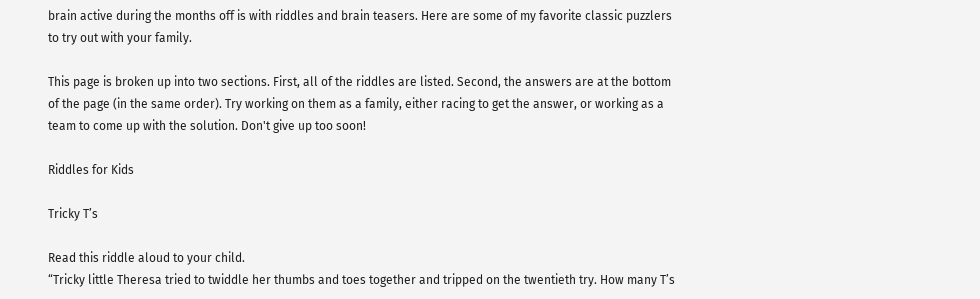brain active during the months off is with riddles and brain teasers. Here are some of my favorite classic puzzlers to try out with your family.

This page is broken up into two sections. First, all of the riddles are listed. Second, the answers are at the bottom of the page (in the same order). Try working on them as a family, either racing to get the answer, or working as a team to come up with the solution. Don't give up too soon!

Riddles for Kids

Tricky T’s

Read this riddle aloud to your child.
“Tricky little Theresa tried to twiddle her thumbs and toes together and tripped on the twentieth try. How many T’s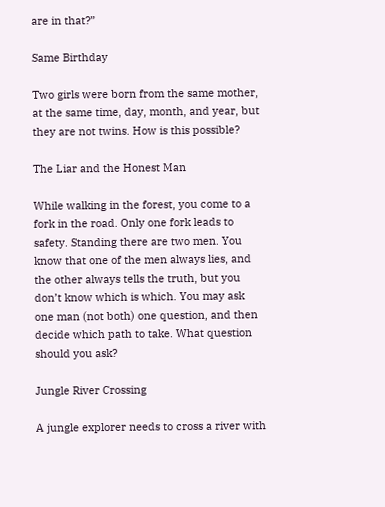are in that?”

Same Birthday

Two girls were born from the same mother, at the same time, day, month, and year, but they are not twins. How is this possible?

The Liar and the Honest Man

While walking in the forest, you come to a fork in the road. Only one fork leads to safety. Standing there are two men. You know that one of the men always lies, and the other always tells the truth, but you don’t know which is which. You may ask one man (not both) one question, and then decide which path to take. What question should you ask?

Jungle River Crossing

A jungle explorer needs to cross a river with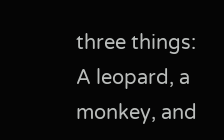three things: A leopard, a monkey, and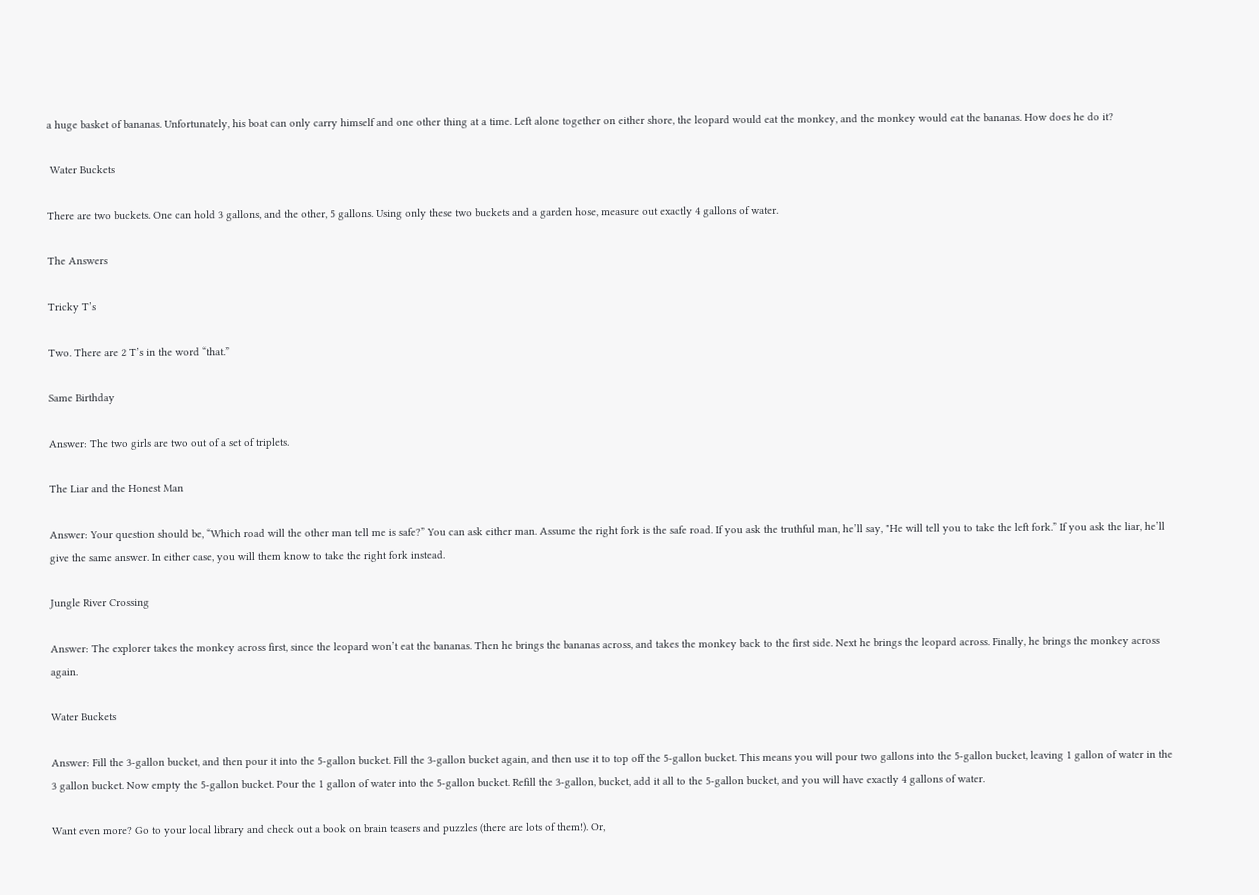a huge basket of bananas. Unfortunately, his boat can only carry himself and one other thing at a time. Left alone together on either shore, the leopard would eat the monkey, and the monkey would eat the bananas. How does he do it?

 Water Buckets

There are two buckets. One can hold 3 gallons, and the other, 5 gallons. Using only these two buckets and a garden hose, measure out exactly 4 gallons of water.

The Answers

Tricky T’s

Two. There are 2 T’s in the word “that.”

Same Birthday

Answer: The two girls are two out of a set of triplets.

The Liar and the Honest Man

Answer: Your question should be, “Which road will the other man tell me is safe?” You can ask either man. Assume the right fork is the safe road. If you ask the truthful man, he’ll say, "He will tell you to take the left fork.” If you ask the liar, he’ll give the same answer. In either case, you will them know to take the right fork instead.

Jungle River Crossing

Answer: The explorer takes the monkey across first, since the leopard won’t eat the bananas. Then he brings the bananas across, and takes the monkey back to the first side. Next he brings the leopard across. Finally, he brings the monkey across again.

Water Buckets

Answer: Fill the 3-gallon bucket, and then pour it into the 5-gallon bucket. Fill the 3-gallon bucket again, and then use it to top off the 5-gallon bucket. This means you will pour two gallons into the 5-gallon bucket, leaving 1 gallon of water in the 3 gallon bucket. Now empty the 5-gallon bucket. Pour the 1 gallon of water into the 5-gallon bucket. Refill the 3-gallon, bucket, add it all to the 5-gallon bucket, and you will have exactly 4 gallons of water.

Want even more? Go to your local library and check out a book on brain teasers and puzzles (there are lots of them!). Or,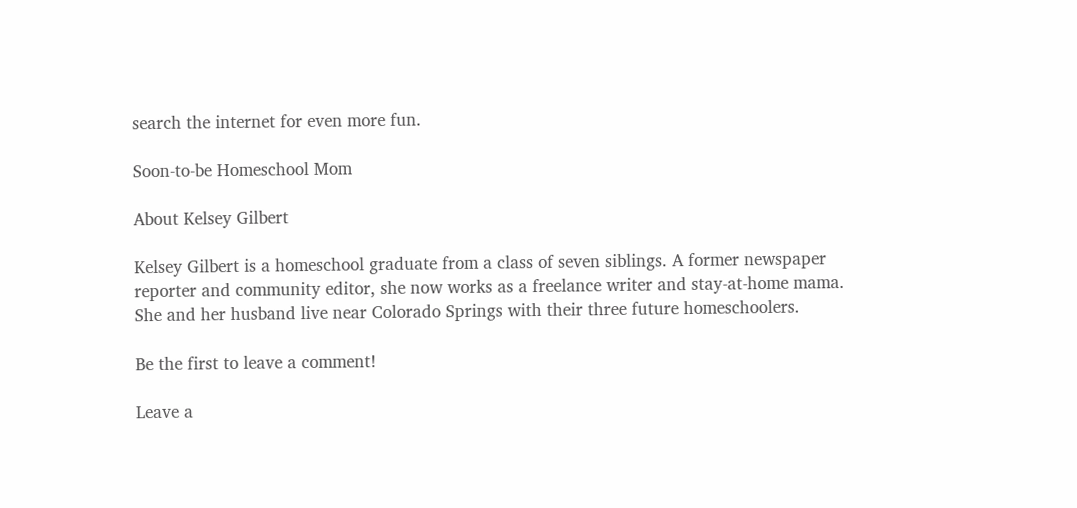search the internet for even more fun.

Soon-to-be Homeschool Mom

About Kelsey Gilbert

Kelsey Gilbert is a homeschool graduate from a class of seven siblings. A former newspaper reporter and community editor, she now works as a freelance writer and stay-at-home mama. She and her husband live near Colorado Springs with their three future homeschoolers.

Be the first to leave a comment!

Leave a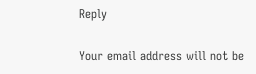Reply

Your email address will not be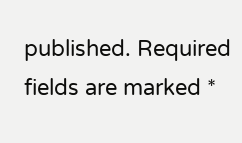published. Required fields are marked *